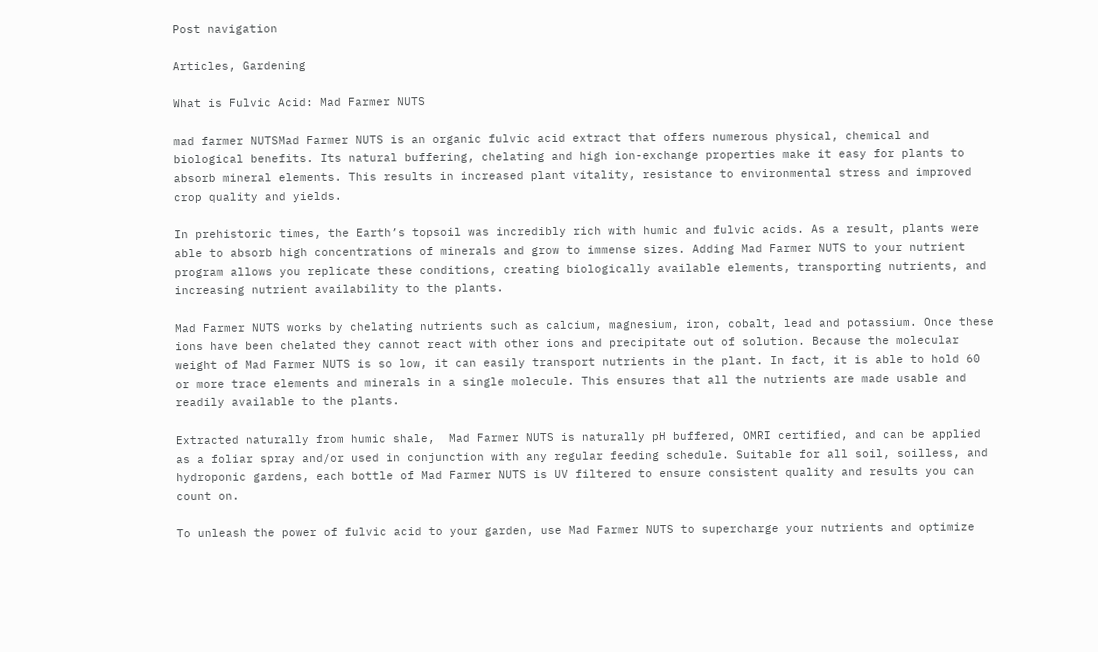Post navigation

Articles, Gardening

What is Fulvic Acid: Mad Farmer NUTS

mad farmer NUTSMad Farmer NUTS is an organic fulvic acid extract that offers numerous physical, chemical and biological benefits. Its natural buffering, chelating and high ion-exchange properties make it easy for plants to absorb mineral elements. This results in increased plant vitality, resistance to environmental stress and improved crop quality and yields.

In prehistoric times, the Earth’s topsoil was incredibly rich with humic and fulvic acids. As a result, plants were able to absorb high concentrations of minerals and grow to immense sizes. Adding Mad Farmer NUTS to your nutrient program allows you replicate these conditions, creating biologically available elements, transporting nutrients, and increasing nutrient availability to the plants.

Mad Farmer NUTS works by chelating nutrients such as calcium, magnesium, iron, cobalt, lead and potassium. Once these ions have been chelated they cannot react with other ions and precipitate out of solution. Because the molecular weight of Mad Farmer NUTS is so low, it can easily transport nutrients in the plant. In fact, it is able to hold 60 or more trace elements and minerals in a single molecule. This ensures that all the nutrients are made usable and readily available to the plants.

Extracted naturally from humic shale,  Mad Farmer NUTS is naturally pH buffered, OMRI certified, and can be applied as a foliar spray and/or used in conjunction with any regular feeding schedule. Suitable for all soil, soilless, and hydroponic gardens, each bottle of Mad Farmer NUTS is UV filtered to ensure consistent quality and results you can count on.

To unleash the power of fulvic acid to your garden, use Mad Farmer NUTS to supercharge your nutrients and optimize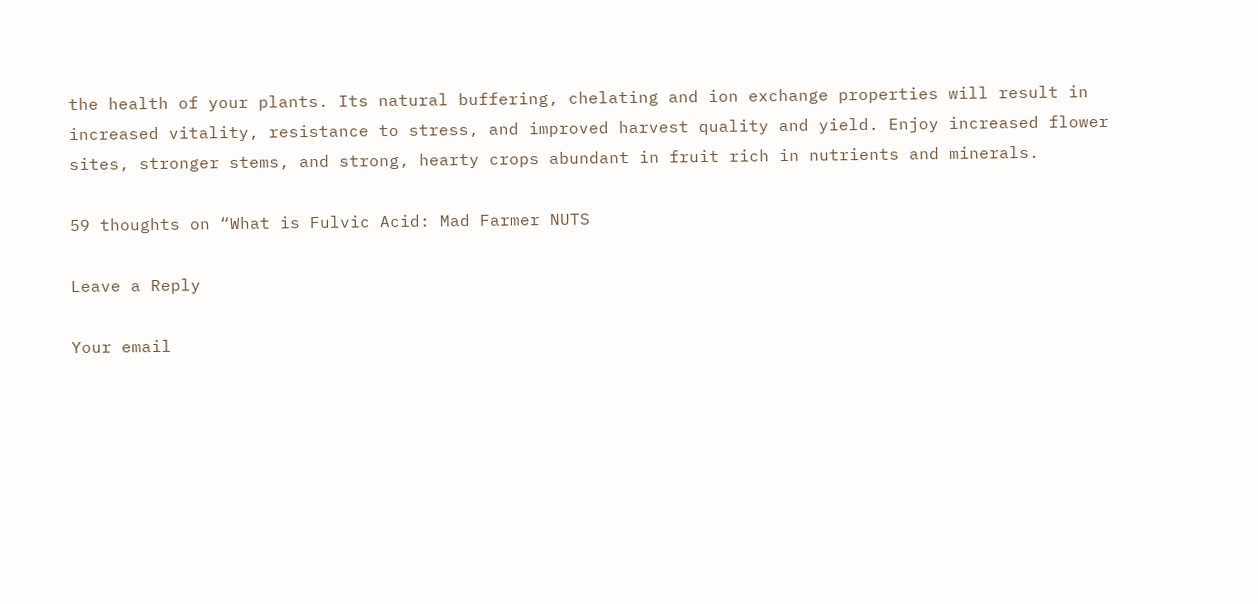the health of your plants. Its natural buffering, chelating and ion exchange properties will result in increased vitality, resistance to stress, and improved harvest quality and yield. Enjoy increased flower sites, stronger stems, and strong, hearty crops abundant in fruit rich in nutrients and minerals.

59 thoughts on “What is Fulvic Acid: Mad Farmer NUTS

Leave a Reply

Your email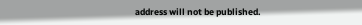address will not be published.